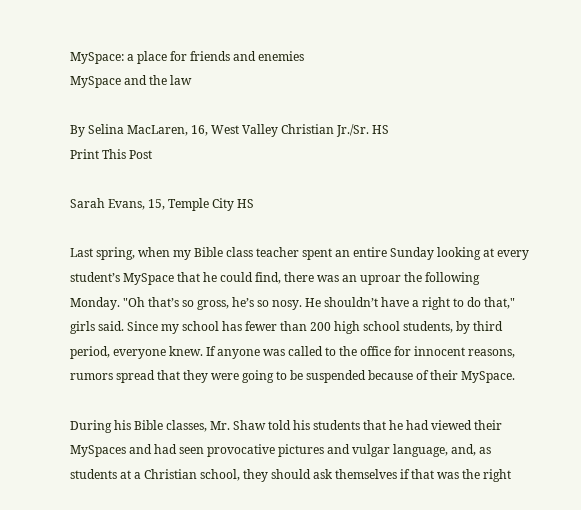MySpace: a place for friends and enemies
MySpace and the law

By Selina MacLaren, 16, West Valley Christian Jr./Sr. HS
Print This Post

Sarah Evans, 15, Temple City HS

Last spring, when my Bible class teacher spent an entire Sunday looking at every student’s MySpace that he could find, there was an uproar the following Monday. "Oh that’s so gross, he’s so nosy. He shouldn’t have a right to do that," girls said. Since my school has fewer than 200 high school students, by third period, everyone knew. If anyone was called to the office for innocent reasons, rumors spread that they were going to be suspended because of their MySpace.

During his Bible classes, Mr. Shaw told his students that he had viewed their MySpaces and had seen provocative pictures and vulgar language, and, as students at a Christian school, they should ask themselves if that was the right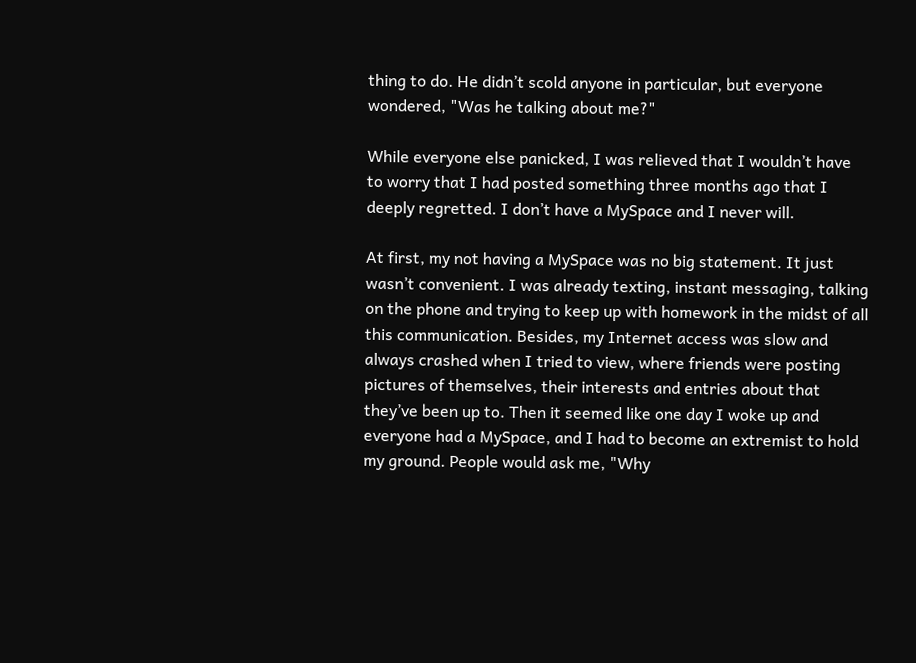thing to do. He didn’t scold anyone in particular, but everyone wondered, "Was he talking about me?"

While everyone else panicked, I was relieved that I wouldn’t have to worry that I had posted something three months ago that I deeply regretted. I don’t have a MySpace and I never will.

At first, my not having a MySpace was no big statement. It just wasn’t convenient. I was already texting, instant messaging, talking on the phone and trying to keep up with homework in the midst of all this communication. Besides, my Internet access was slow and always crashed when I tried to view, where friends were posting pictures of themselves, their interests and entries about that they’ve been up to. Then it seemed like one day I woke up and everyone had a MySpace, and I had to become an extremist to hold my ground. People would ask me, "Why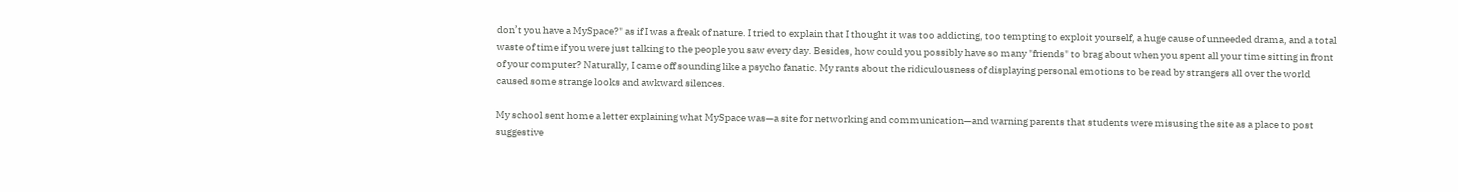don’t you have a MySpace?" as if I was a freak of nature. I tried to explain that I thought it was too addicting, too tempting to exploit yourself, a huge cause of unneeded drama, and a total waste of time if you were just talking to the people you saw every day. Besides, how could you possibly have so many "friends" to brag about when you spent all your time sitting in front of your computer? Naturally, I came off sounding like a psycho fanatic. My rants about the ridiculousness of displaying personal emotions to be read by strangers all over the world caused some strange looks and awkward silences.

My school sent home a letter explaining what MySpace was—a site for networking and communication—and warning parents that students were misusing the site as a place to post suggestive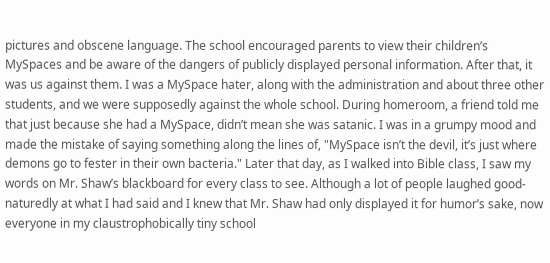pictures and obscene language. The school encouraged parents to view their children’s MySpaces and be aware of the dangers of publicly displayed personal information. After that, it was us against them. I was a MySpace hater, along with the administration and about three other students, and we were supposedly against the whole school. During homeroom, a friend told me that just because she had a MySpace, didn’t mean she was satanic. I was in a grumpy mood and made the mistake of saying something along the lines of, "MySpace isn’t the devil, it’s just where demons go to fester in their own bacteria." Later that day, as I walked into Bible class, I saw my words on Mr. Shaw’s blackboard for every class to see. Although a lot of people laughed good-naturedly at what I had said and I knew that Mr. Shaw had only displayed it for humor’s sake, now everyone in my claustrophobically tiny school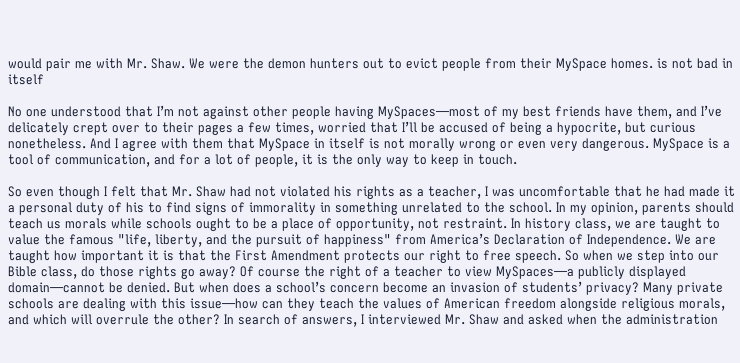would pair me with Mr. Shaw. We were the demon hunters out to evict people from their MySpace homes. is not bad in itself

No one understood that I’m not against other people having MySpaces—most of my best friends have them, and I’ve delicately crept over to their pages a few times, worried that I’ll be accused of being a hypocrite, but curious nonetheless. And I agree with them that MySpace in itself is not morally wrong or even very dangerous. MySpace is a tool of communication, and for a lot of people, it is the only way to keep in touch.

So even though I felt that Mr. Shaw had not violated his rights as a teacher, I was uncomfortable that he had made it a personal duty of his to find signs of immorality in something unrelated to the school. In my opinion, parents should teach us morals while schools ought to be a place of opportunity, not restraint. In history class, we are taught to value the famous "life, liberty, and the pursuit of happiness" from America’s Declaration of Independence. We are taught how important it is that the First Amendment protects our right to free speech. So when we step into our Bible class, do those rights go away? Of course the right of a teacher to view MySpaces—a publicly displayed domain—cannot be denied. But when does a school’s concern become an invasion of students’ privacy? Many private schools are dealing with this issue—how can they teach the values of American freedom alongside religious morals, and which will overrule the other? In search of answers, I interviewed Mr. Shaw and asked when the administration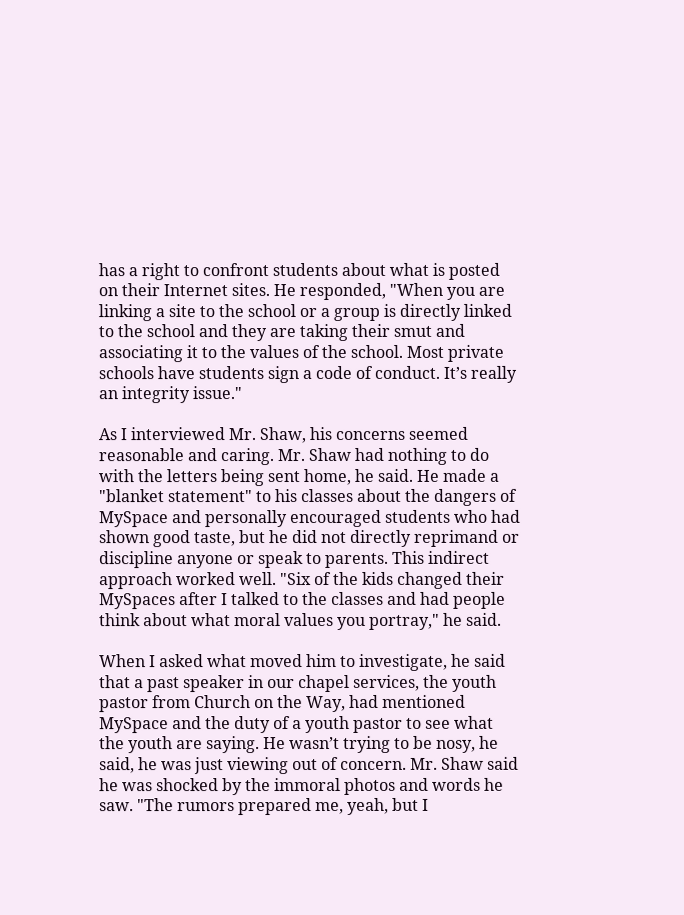has a right to confront students about what is posted on their Internet sites. He responded, "When you are linking a site to the school or a group is directly linked to the school and they are taking their smut and associating it to the values of the school. Most private schools have students sign a code of conduct. It’s really an integrity issue."

As I interviewed Mr. Shaw, his concerns seemed reasonable and caring. Mr. Shaw had nothing to do with the letters being sent home, he said. He made a "blanket statement" to his classes about the dangers of MySpace and personally encouraged students who had shown good taste, but he did not directly reprimand or discipline anyone or speak to parents. This indirect approach worked well. "Six of the kids changed their MySpaces after I talked to the classes and had people think about what moral values you portray," he said.

When I asked what moved him to investigate, he said that a past speaker in our chapel services, the youth pastor from Church on the Way, had mentioned MySpace and the duty of a youth pastor to see what the youth are saying. He wasn’t trying to be nosy, he said, he was just viewing out of concern. Mr. Shaw said he was shocked by the immoral photos and words he saw. "The rumors prepared me, yeah, but I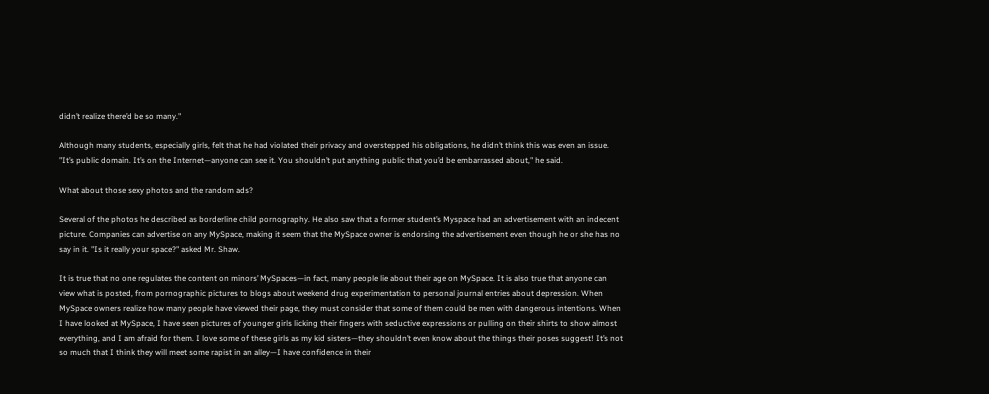didn’t realize there’d be so many."

Although many students, especially girls, felt that he had violated their privacy and overstepped his obligations, he didn’t think this was even an issue. "It’s public domain. It’s on the Internet—anyone can see it. You shouldn’t put anything public that you’d be embarrassed about," he said.

What about those sexy photos and the random ads?

Several of the photos he described as borderline child pornography. He also saw that a former student’s Myspace had an advertisement with an indecent picture. Companies can advertise on any MySpace, making it seem that the MySpace owner is endorsing the advertisement even though he or she has no say in it. "Is it really your space?" asked Mr. Shaw.

It is true that no one regulates the content on minors’ MySpaces—in fact, many people lie about their age on MySpace. It is also true that anyone can view what is posted, from pornographic pictures to blogs about weekend drug experimentation to personal journal entries about depression. When MySpace owners realize how many people have viewed their page, they must consider that some of them could be men with dangerous intentions. When I have looked at MySpace, I have seen pictures of younger girls licking their fingers with seductive expressions or pulling on their shirts to show almost everything, and I am afraid for them. I love some of these girls as my kid sisters—they shouldn’t even know about the things their poses suggest! It’s not so much that I think they will meet some rapist in an alley—I have confidence in their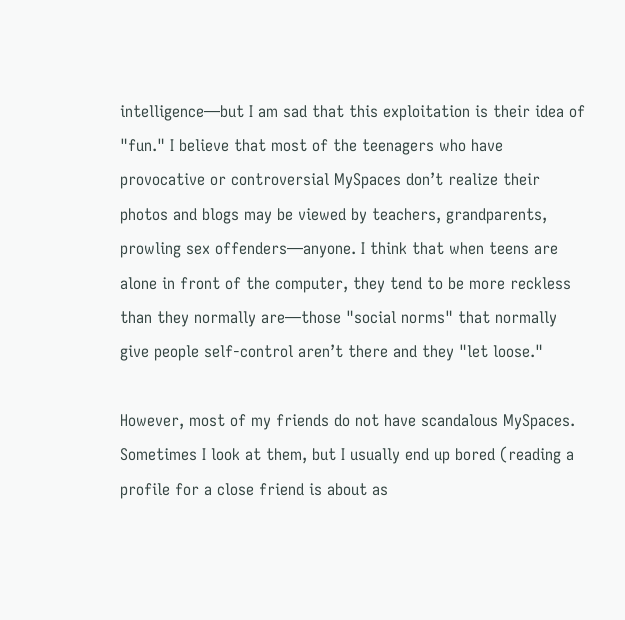intelligence—but I am sad that this exploitation is their idea of "fun." I believe that most of the teenagers who have provocative or controversial MySpaces don’t realize their photos and blogs may be viewed by teachers, grandparents, prowling sex offenders—anyone. I think that when teens are alone in front of the computer, they tend to be more reckless than they normally are—those "social norms" that normally give people self-control aren’t there and they "let loose."

However, most of my friends do not have scandalous MySpaces. Sometimes I look at them, but I usually end up bored (reading a profile for a close friend is about as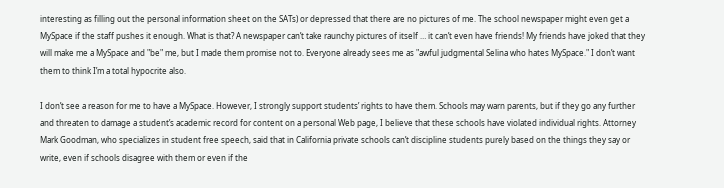interesting as filling out the personal information sheet on the SATs) or depressed that there are no pictures of me. The school newspaper might even get a MySpace if the staff pushes it enough. What is that? A newspaper can’t take raunchy pictures of itself … it can’t even have friends! My friends have joked that they will make me a MySpace and "be" me, but I made them promise not to. Everyone already sees me as "awful judgmental Selina who hates MySpace." I don’t want them to think I’m a total hypocrite also.

I don’t see a reason for me to have a MySpace. However, I strongly support students’ rights to have them. Schools may warn parents, but if they go any further and threaten to damage a student’s academic record for content on a personal Web page, I believe that these schools have violated individual rights. Attorney Mark Goodman, who specializes in student free speech, said that in California private schools can’t discipline students purely based on the things they say or write, even if schools disagree with them or even if the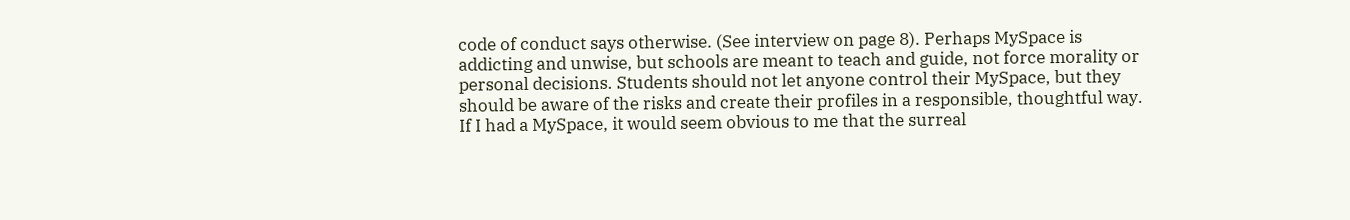code of conduct says otherwise. (See interview on page 8). Perhaps MySpace is addicting and unwise, but schools are meant to teach and guide, not force morality or personal decisions. Students should not let anyone control their MySpace, but they should be aware of the risks and create their profiles in a responsible, thoughtful way. If I had a MySpace, it would seem obvious to me that the surreal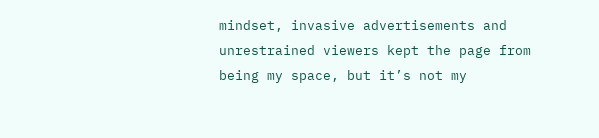mindset, invasive advertisements and unrestrained viewers kept the page from being my space, but it’s not my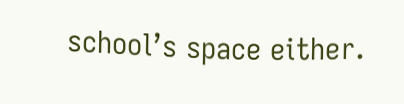school’s space either.